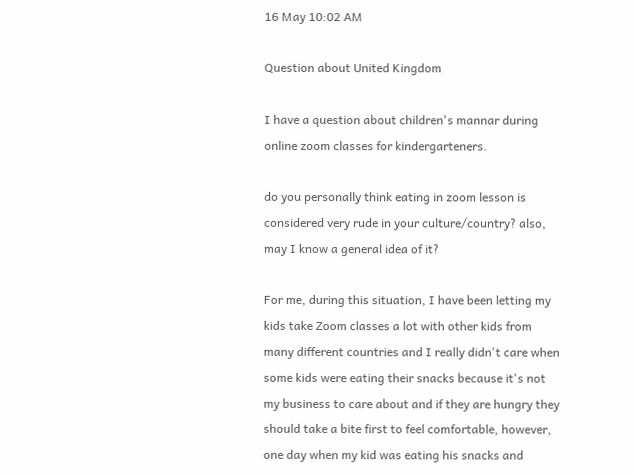16 May 10:02 AM

Question about United Kingdom

I have a question about children's mannar during online zoom classes for kindergarteners.

do you personally think eating in zoom lesson is considered very rude in your culture/country? also, may I know a general idea of it?

For me, during this situation, I have been letting my kids take Zoom classes a lot with other kids from many different countries and I really didn't care when some kids were eating their snacks because it's not my business to care about and if they are hungry they should take a bite first to feel comfortable, however, one day when my kid was eating his snacks and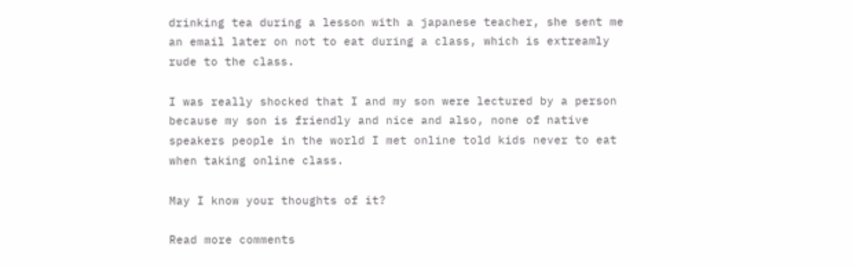drinking tea during a lesson with a japanese teacher, she sent me an email later on not to eat during a class, which is extreamly rude to the class.

I was really shocked that I and my son were lectured by a person because my son is friendly and nice and also, none of native speakers people in the world I met online told kids never to eat when taking online class.

May I know your thoughts of it?

Read more comments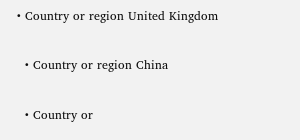• Country or region United Kingdom

  • Country or region China

  • Country or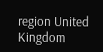region United Kingdom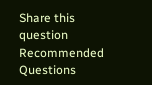Share this question
Recommended Questions